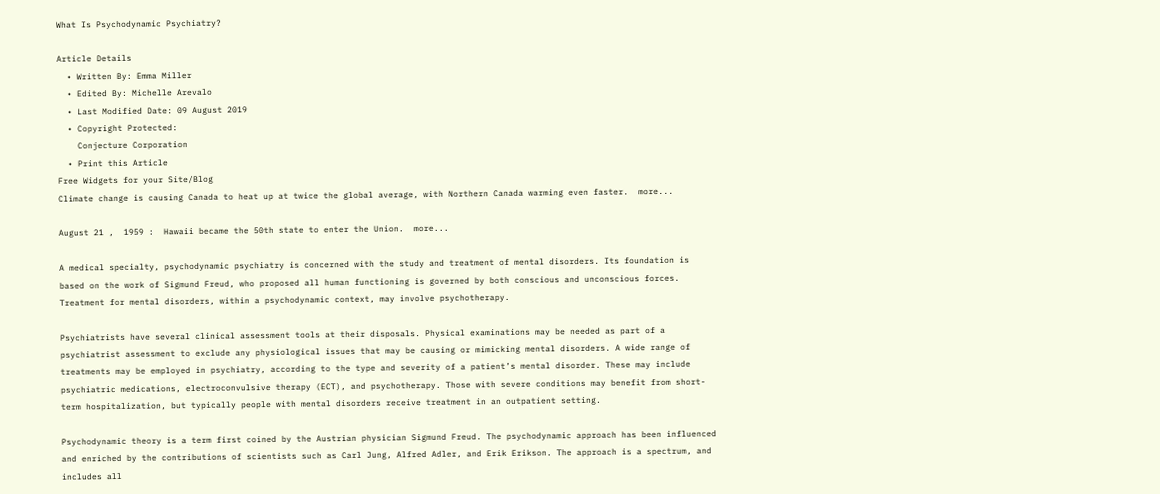What Is Psychodynamic Psychiatry?

Article Details
  • Written By: Emma Miller
  • Edited By: Michelle Arevalo
  • Last Modified Date: 09 August 2019
  • Copyright Protected:
    Conjecture Corporation
  • Print this Article
Free Widgets for your Site/Blog
Climate change is causing Canada to heat up at twice the global average, with Northern Canada warming even faster.  more...

August 21 ,  1959 :  Hawaii became the 50th state to enter the Union.  more...

A medical specialty, psychodynamic psychiatry is concerned with the study and treatment of mental disorders. Its foundation is based on the work of Sigmund Freud, who proposed all human functioning is governed by both conscious and unconscious forces. Treatment for mental disorders, within a psychodynamic context, may involve psychotherapy.

Psychiatrists have several clinical assessment tools at their disposals. Physical examinations may be needed as part of a psychiatrist assessment to exclude any physiological issues that may be causing or mimicking mental disorders. A wide range of treatments may be employed in psychiatry, according to the type and severity of a patient’s mental disorder. These may include psychiatric medications, electroconvulsive therapy (ECT), and psychotherapy. Those with severe conditions may benefit from short-term hospitalization, but typically people with mental disorders receive treatment in an outpatient setting.

Psychodynamic theory is a term first coined by the Austrian physician Sigmund Freud. The psychodynamic approach has been influenced and enriched by the contributions of scientists such as Carl Jung, Alfred Adler, and Erik Erikson. The approach is a spectrum, and includes all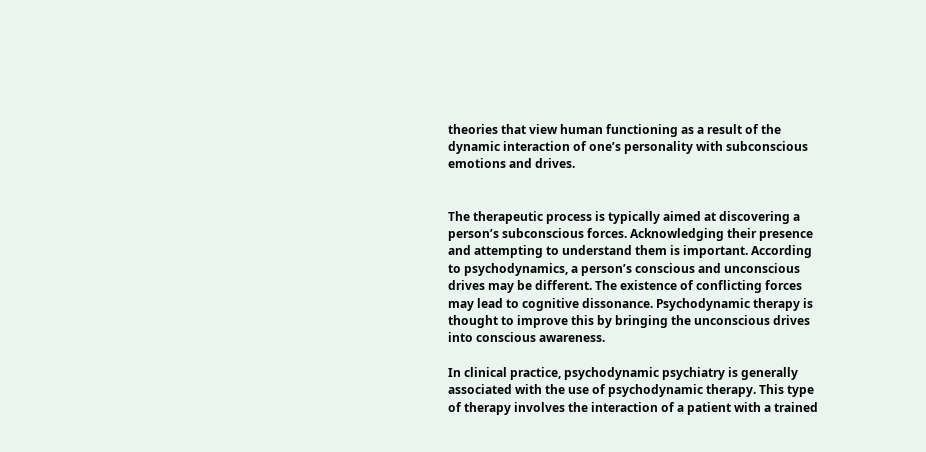theories that view human functioning as a result of the dynamic interaction of one’s personality with subconscious emotions and drives.


The therapeutic process is typically aimed at discovering a person’s subconscious forces. Acknowledging their presence and attempting to understand them is important. According to psychodynamics, a person’s conscious and unconscious drives may be different. The existence of conflicting forces may lead to cognitive dissonance. Psychodynamic therapy is thought to improve this by bringing the unconscious drives into conscious awareness.

In clinical practice, psychodynamic psychiatry is generally associated with the use of psychodynamic therapy. This type of therapy involves the interaction of a patient with a trained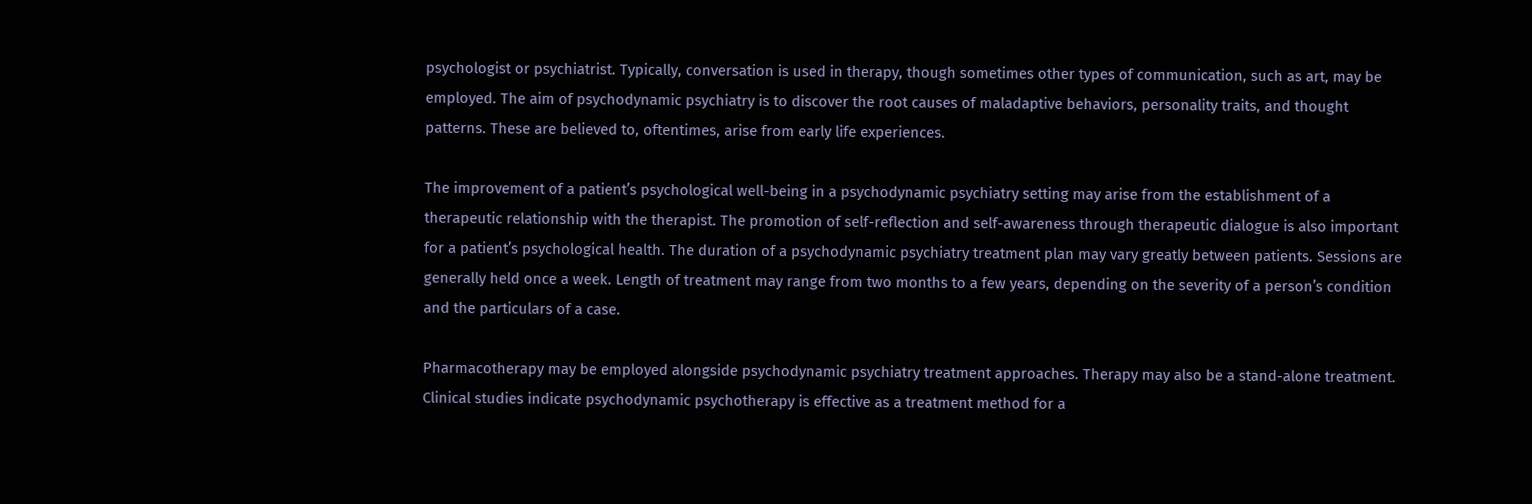psychologist or psychiatrist. Typically, conversation is used in therapy, though sometimes other types of communication, such as art, may be employed. The aim of psychodynamic psychiatry is to discover the root causes of maladaptive behaviors, personality traits, and thought patterns. These are believed to, oftentimes, arise from early life experiences.

The improvement of a patient’s psychological well-being in a psychodynamic psychiatry setting may arise from the establishment of a therapeutic relationship with the therapist. The promotion of self-reflection and self-awareness through therapeutic dialogue is also important for a patient’s psychological health. The duration of a psychodynamic psychiatry treatment plan may vary greatly between patients. Sessions are generally held once a week. Length of treatment may range from two months to a few years, depending on the severity of a person’s condition and the particulars of a case.

Pharmacotherapy may be employed alongside psychodynamic psychiatry treatment approaches. Therapy may also be a stand-alone treatment. Clinical studies indicate psychodynamic psychotherapy is effective as a treatment method for a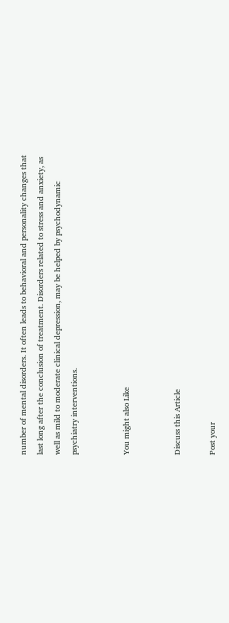number of mental disorders. It often leads to behavioral and personality changes that last long after the conclusion of treatment. Disorders related to stress and anxiety, as well as mild to moderate clinical depression, may be helped by psychodynamic psychiatry interventions.


You might also Like


Discuss this Article

Post your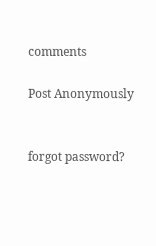comments

Post Anonymously


forgot password?